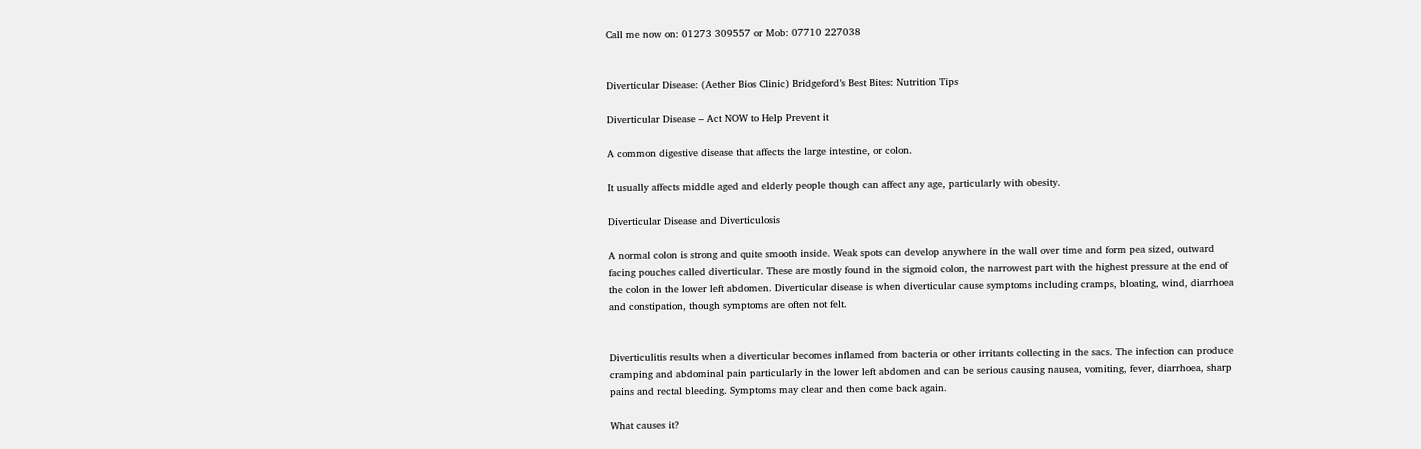Call me now on: 01273 309557 or Mob: 07710 227038


Diverticular Disease: (Aether Bios Clinic) Bridgeford’s Best Bites: Nutrition Tips

Diverticular Disease – Act NOW to Help Prevent it

A common digestive disease that affects the large intestine, or colon.

It usually affects middle aged and elderly people though can affect any age, particularly with obesity.

Diverticular Disease and Diverticulosis

A normal colon is strong and quite smooth inside. Weak spots can develop anywhere in the wall over time and form pea sized, outward facing pouches called diverticular. These are mostly found in the sigmoid colon, the narrowest part with the highest pressure at the end of the colon in the lower left abdomen. Diverticular disease is when diverticular cause symptoms including cramps, bloating, wind, diarrhoea and constipation, though symptoms are often not felt.


Diverticulitis results when a diverticular becomes inflamed from bacteria or other irritants collecting in the sacs. The infection can produce cramping and abdominal pain particularly in the lower left abdomen and can be serious causing nausea, vomiting, fever, diarrhoea, sharp pains and rectal bleeding. Symptoms may clear and then come back again.

What causes it?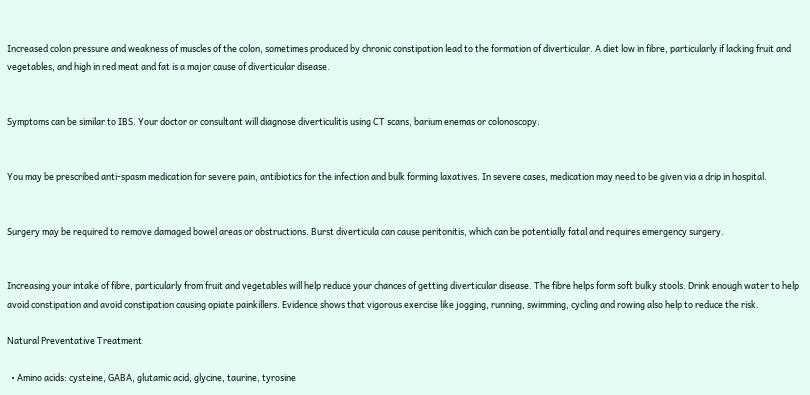Increased colon pressure and weakness of muscles of the colon, sometimes produced by chronic constipation lead to the formation of diverticular. A diet low in fibre, particularly if lacking fruit and vegetables, and high in red meat and fat is a major cause of diverticular disease.


Symptoms can be similar to IBS. Your doctor or consultant will diagnose diverticulitis using CT scans, barium enemas or colonoscopy.


You may be prescribed anti-spasm medication for severe pain, antibiotics for the infection and bulk forming laxatives. In severe cases, medication may need to be given via a drip in hospital.


Surgery may be required to remove damaged bowel areas or obstructions. Burst diverticula can cause peritonitis, which can be potentially fatal and requires emergency surgery.


Increasing your intake of fibre, particularly from fruit and vegetables will help reduce your chances of getting diverticular disease. The fibre helps form soft bulky stools. Drink enough water to help avoid constipation and avoid constipation causing opiate painkillers. Evidence shows that vigorous exercise like jogging, running, swimming, cycling and rowing also help to reduce the risk.

Natural Preventative Treatment

  • Amino acids: cysteine, GABA, glutamic acid, glycine, taurine, tyrosine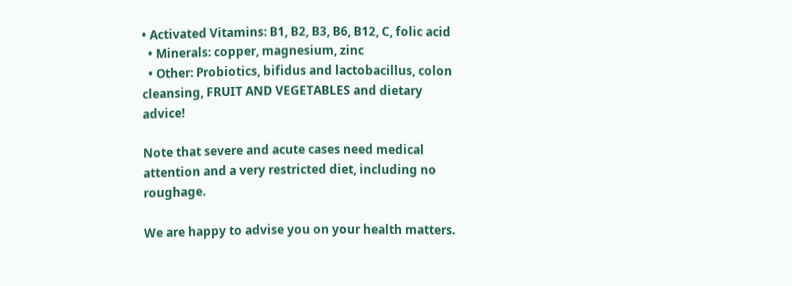• Activated Vitamins: B1, B2, B3, B6, B12, C, folic acid
  • Minerals: copper, magnesium, zinc
  • Other: Probiotics, bifidus and lactobacillus, colon cleansing, FRUIT AND VEGETABLES and dietary advice!

Note that severe and acute cases need medical attention and a very restricted diet, including no roughage.

We are happy to advise you on your health matters.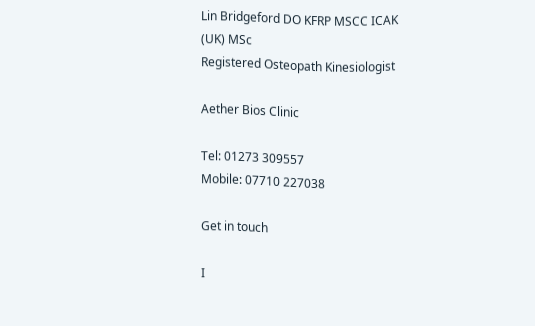Lin Bridgeford DO KFRP MSCC ICAK (UK) MSc
Registered Osteopath Kinesiologist

Aether Bios Clinic

Tel: 01273 309557
Mobile: 07710 227038

Get in touch

I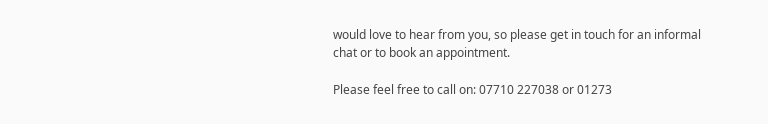would love to hear from you, so please get in touch for an informal chat or to book an appointment.

Please feel free to call on: 07710 227038 or 01273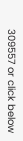309557 or click below